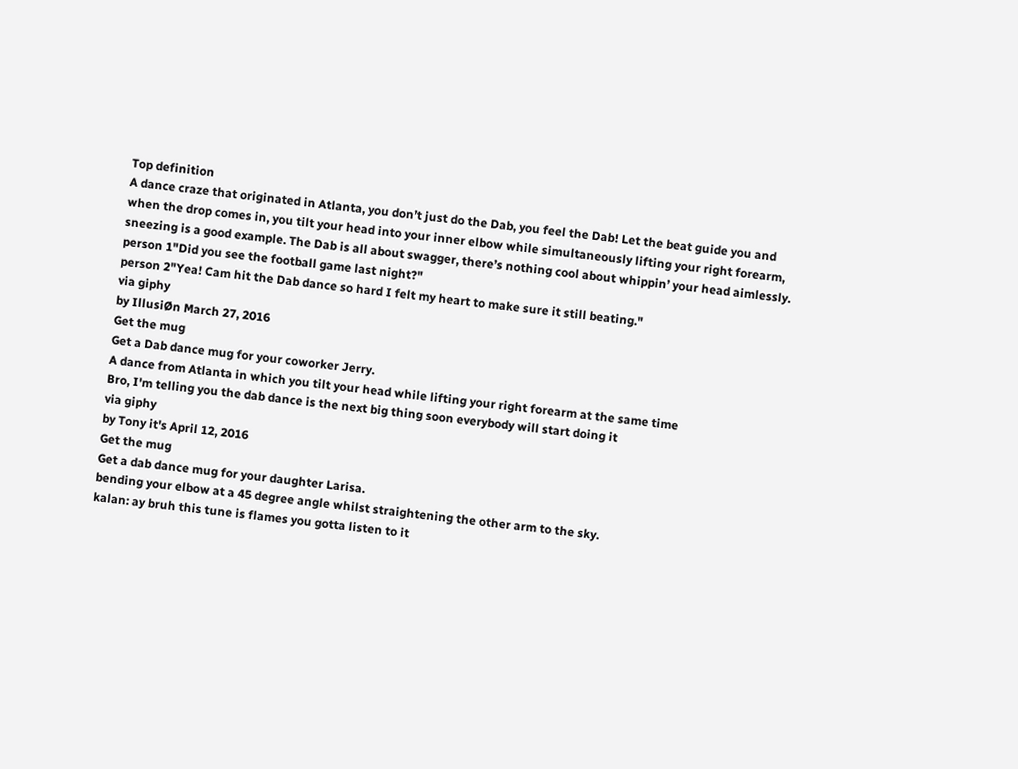Top definition
A dance craze that originated in Atlanta, you don’t just do the Dab, you feel the Dab! Let the beat guide you and when the drop comes in, you tilt your head into your inner elbow while simultaneously lifting your right forearm, sneezing is a good example. The Dab is all about swagger, there’s nothing cool about whippin’ your head aimlessly.
person 1"Did you see the football game last night?"
person 2"Yea! Cam hit the Dab dance so hard I felt my heart to make sure it still beating."
via giphy
by IllusiØn March 27, 2016
Get the mug
Get a Dab dance mug for your coworker Jerry.
A dance from Atlanta in which you tilt your head while lifting your right forearm at the same time
Bro, I'm telling you the dab dance is the next big thing soon everybody will start doing it
via giphy
by Tony it's April 12, 2016
Get the mug
Get a dab dance mug for your daughter Larisa.
bending your elbow at a 45 degree angle whilst straightening the other arm to the sky.
kalan: ay bruh this tune is flames you gotta listen to it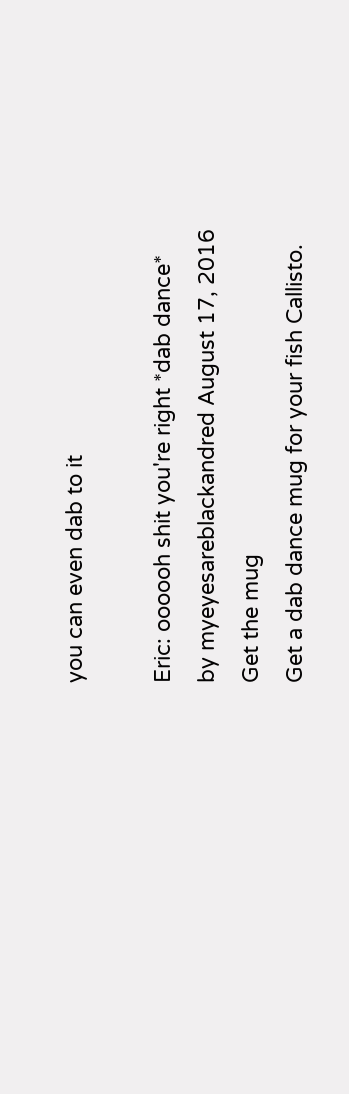you can even dab to it

Eric: oooooh shit you're right *dab dance*
by myeyesareblackandred August 17, 2016
Get the mug
Get a dab dance mug for your fish Callisto.